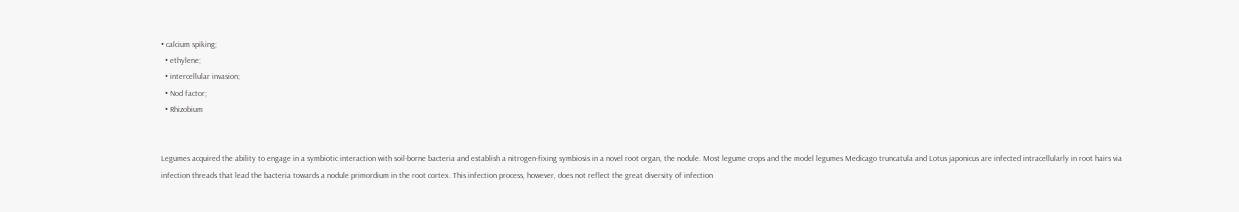• calcium spiking;
  • ethylene;
  • intercellular invasion;
  • Nod factor;
  • Rhizobium


Legumes acquired the ability to engage in a symbiotic interaction with soil-borne bacteria and establish a nitrogen-fixing symbiosis in a novel root organ, the nodule. Most legume crops and the model legumes Medicago truncatula and Lotus japonicus are infected intracellularly in root hairs via infection threads that lead the bacteria towards a nodule primordium in the root cortex. This infection process, however, does not reflect the great diversity of infection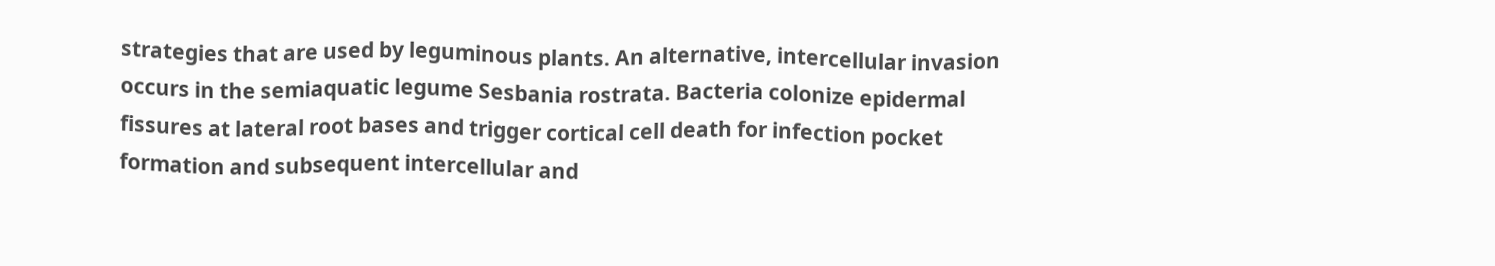strategies that are used by leguminous plants. An alternative, intercellular invasion occurs in the semiaquatic legume Sesbania rostrata. Bacteria colonize epidermal fissures at lateral root bases and trigger cortical cell death for infection pocket formation and subsequent intercellular and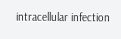intracellular infection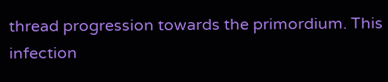thread progression towards the primordium. This infection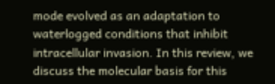mode evolved as an adaptation to waterlogged conditions that inhibit intracellular invasion. In this review, we discuss the molecular basis for this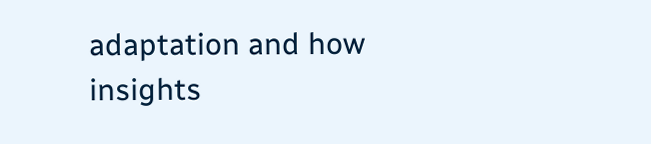adaptation and how insights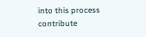into this process contribute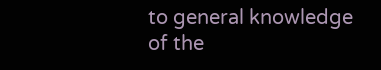to general knowledge of the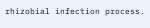rhizobial infection process.